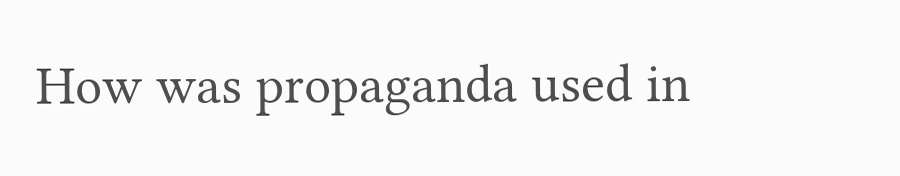How was propaganda used in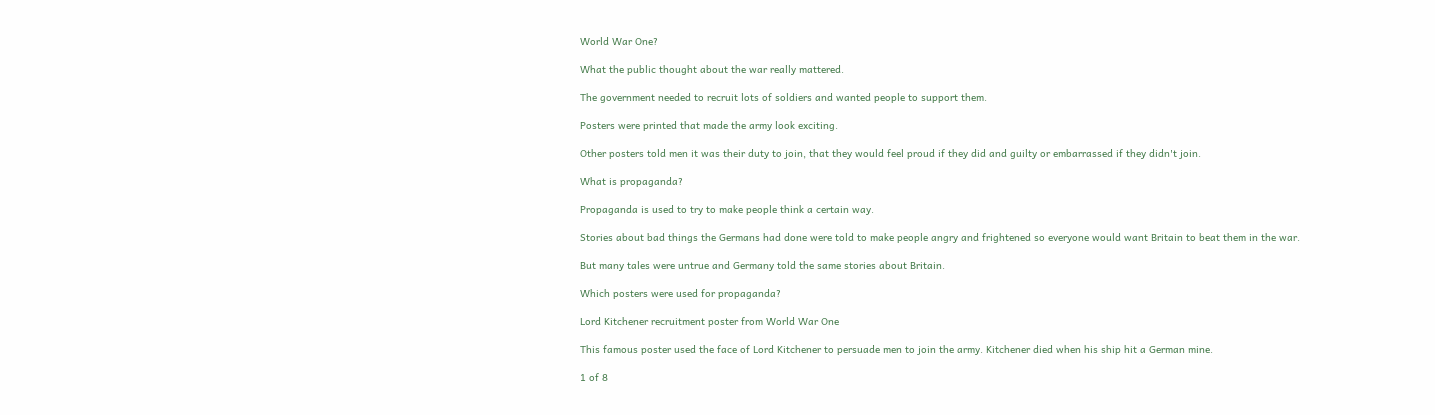World War One?

What the public thought about the war really mattered.

The government needed to recruit lots of soldiers and wanted people to support them.

Posters were printed that made the army look exciting.

Other posters told men it was their duty to join, that they would feel proud if they did and guilty or embarrassed if they didn't join.

What is propaganda?

Propaganda is used to try to make people think a certain way.

Stories about bad things the Germans had done were told to make people angry and frightened so everyone would want Britain to beat them in the war.

But many tales were untrue and Germany told the same stories about Britain.

Which posters were used for propaganda?

Lord Kitchener recruitment poster from World War One

This famous poster used the face of Lord Kitchener to persuade men to join the army. Kitchener died when his ship hit a German mine.

1 of 8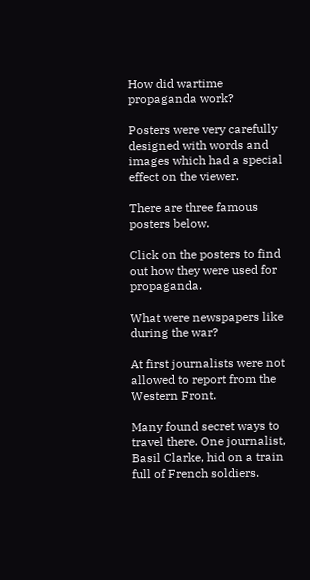How did wartime propaganda work?

Posters were very carefully designed with words and images which had a special effect on the viewer.

There are three famous posters below.

Click on the posters to find out how they were used for propaganda.

What were newspapers like during the war?

At first journalists were not allowed to report from the Western Front.

Many found secret ways to travel there. One journalist, Basil Clarke, hid on a train full of French soldiers.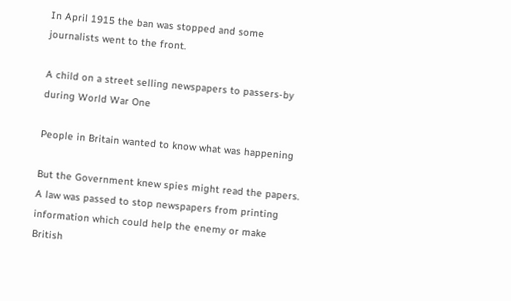In April 1915 the ban was stopped and some journalists went to the front.

A child on a street selling newspapers to passers-by during World War One

People in Britain wanted to know what was happening

But the Government knew spies might read the papers. A law was passed to stop newspapers from printing information which could help the enemy or make British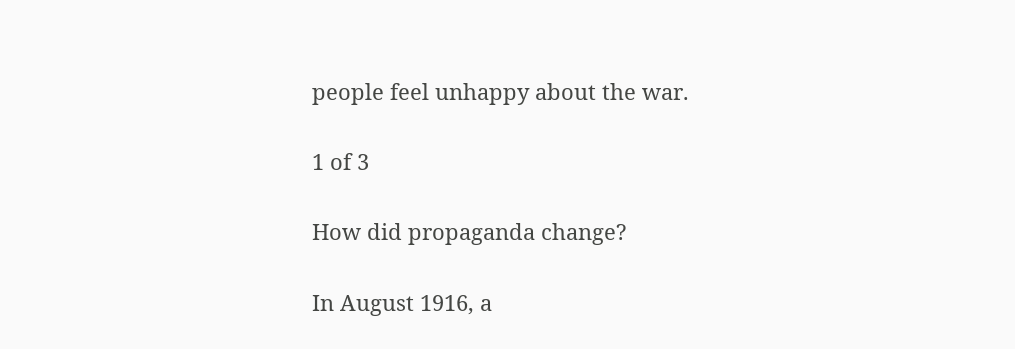people feel unhappy about the war.

1 of 3

How did propaganda change?

In August 1916, a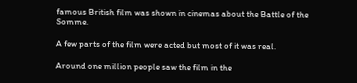famous British film was shown in cinemas about the Battle of the Somme.

A few parts of the film were acted but most of it was real.

Around one million people saw the film in the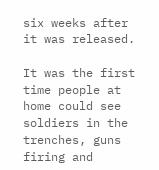six weeks after it was released.

It was the first time people at home could see soldiers in the trenches, guns firing and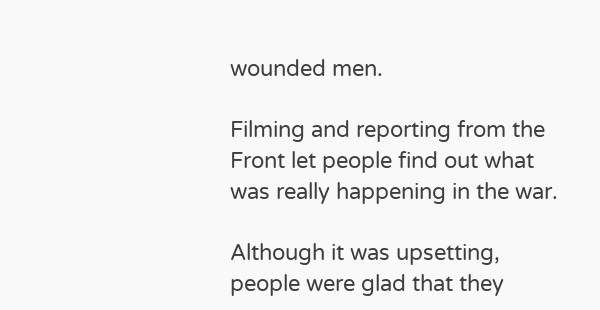wounded men.

Filming and reporting from the Front let people find out what was really happening in the war.

Although it was upsetting, people were glad that they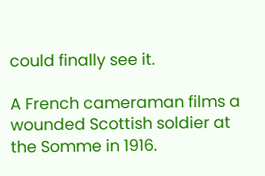could finally see it.

A French cameraman films a wounded Scottish soldier at the Somme in 1916.